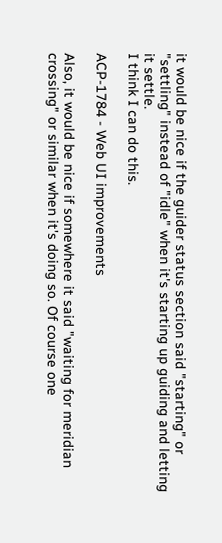it would be nice if the guider status section said "starting" or "settling" instead of "idle" when it's starting up guiding and letting it settle.
I think I can do this.

ACP-1784 - Web UI improvements

Also, it would be nice if somewhere it said "waiting for meridian crossing" or similar when it's doing so. Of course one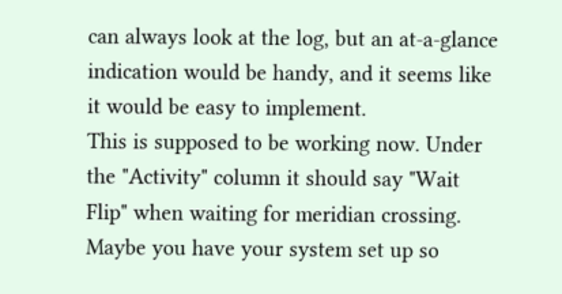can always look at the log, but an at-a-glance indication would be handy, and it seems like it would be easy to implement.
This is supposed to be working now. Under the "Activity" column it should say "Wait Flip" when waiting for meridian crossing. Maybe you have your system set up so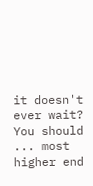it doesn't ever wait? You should ... most higher end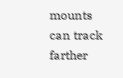mounts can track farther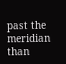past the meridian than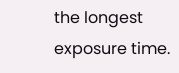the longest exposure time.